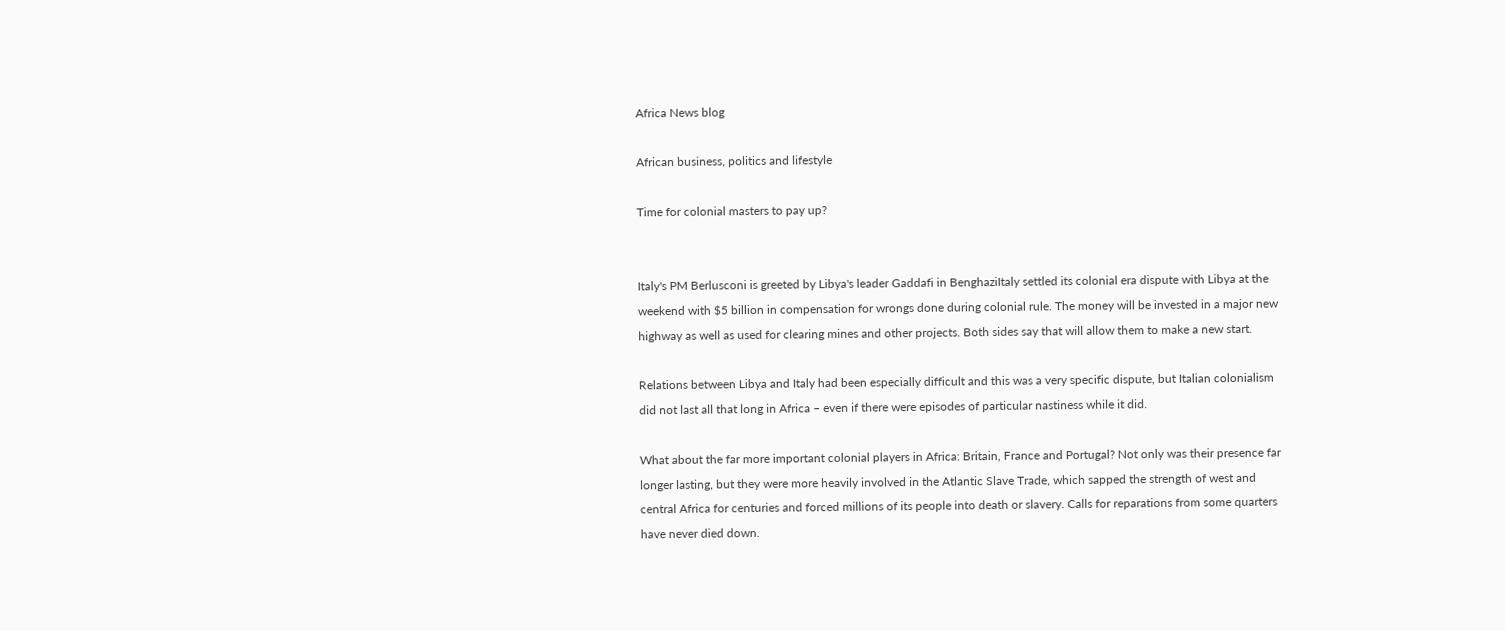Africa News blog

African business, politics and lifestyle

Time for colonial masters to pay up?


Italy's PM Berlusconi is greeted by Libya's leader Gaddafi in BenghaziItaly settled its colonial era dispute with Libya at the weekend with $5 billion in compensation for wrongs done during colonial rule. The money will be invested in a major new highway as well as used for clearing mines and other projects. Both sides say that will allow them to make a new start.

Relations between Libya and Italy had been especially difficult and this was a very specific dispute, but Italian colonialism did not last all that long in Africa – even if there were episodes of particular nastiness while it did.

What about the far more important colonial players in Africa: Britain, France and Portugal? Not only was their presence far longer lasting, but they were more heavily involved in the Atlantic Slave Trade, which sapped the strength of west and central Africa for centuries and forced millions of its people into death or slavery. Calls for reparations from some quarters have never died down.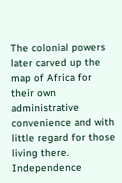The colonial powers later carved up the map of Africa for their own administrative convenience and with little regard for those living there. Independence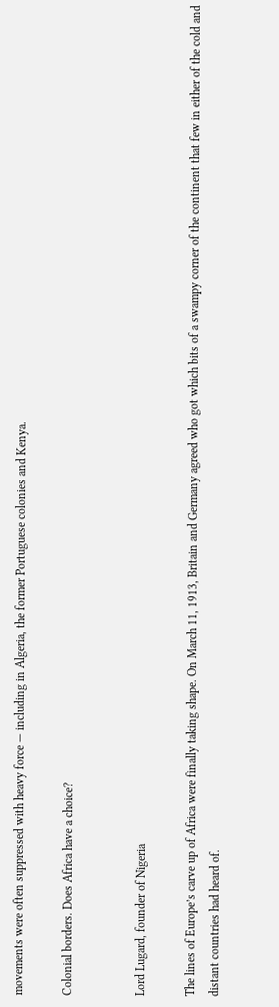movements were often suppressed with heavy force — including in Algeria, the former Portuguese colonies and Kenya.

Colonial borders. Does Africa have a choice?


Lord Lugard, founder of Nigeria

The lines of Europe’s carve up of Africa were finally taking shape. On March 11, 1913, Britain and Germany agreed who got which bits of a swampy corner of the continent that few in either of the cold and distant countries had heard of.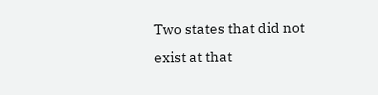Two states that did not exist at that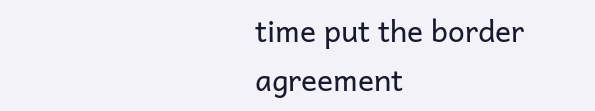time put the border agreement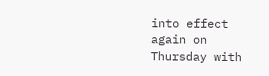into effect again on Thursday with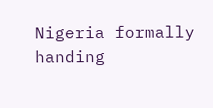Nigeria formally handing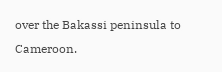over the Bakassi peninsula to Cameroon.